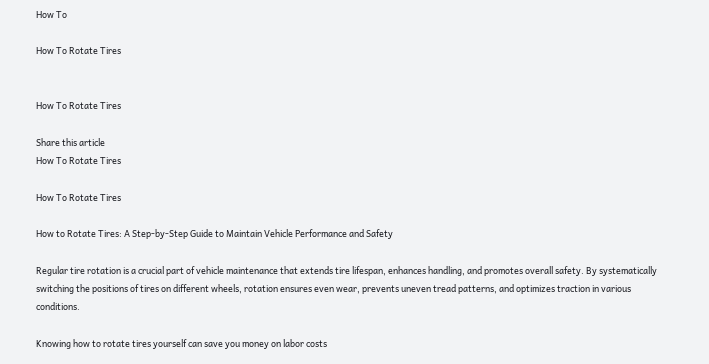How To

How To Rotate Tires


How To Rotate Tires

Share this article
How To Rotate Tires

How To Rotate Tires

How to Rotate Tires: A Step-by-Step Guide to Maintain Vehicle Performance and Safety

Regular tire rotation is a crucial part of vehicle maintenance that extends tire lifespan, enhances handling, and promotes overall safety. By systematically switching the positions of tires on different wheels, rotation ensures even wear, prevents uneven tread patterns, and optimizes traction in various conditions.

Knowing how to rotate tires yourself can save you money on labor costs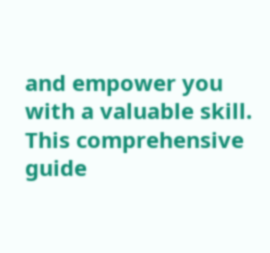and empower you with a valuable skill. This comprehensive guide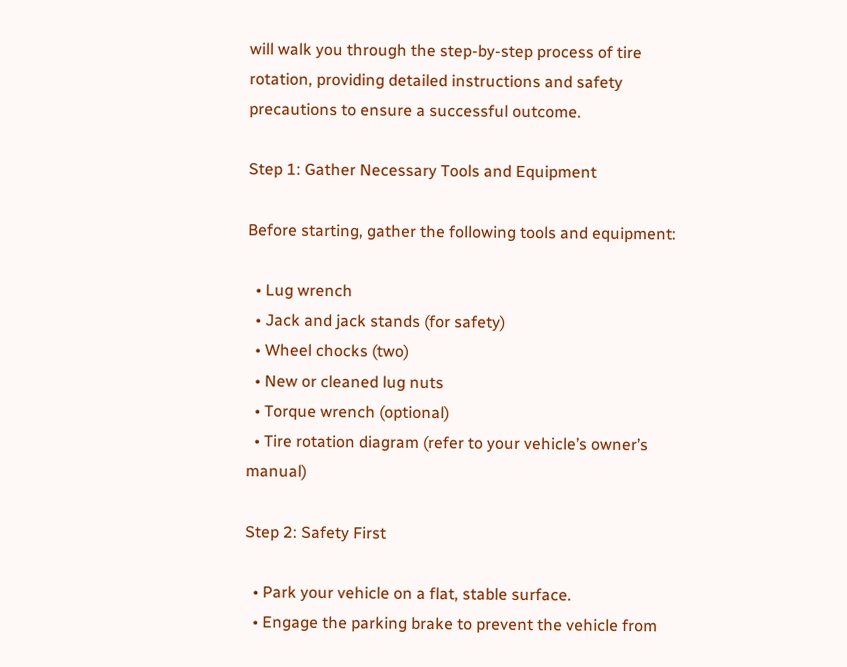will walk you through the step-by-step process of tire rotation, providing detailed instructions and safety precautions to ensure a successful outcome.

Step 1: Gather Necessary Tools and Equipment

Before starting, gather the following tools and equipment:

  • Lug wrench
  • Jack and jack stands (for safety)
  • Wheel chocks (two)
  • New or cleaned lug nuts
  • Torque wrench (optional)
  • Tire rotation diagram (refer to your vehicle’s owner’s manual)

Step 2: Safety First

  • Park your vehicle on a flat, stable surface.
  • Engage the parking brake to prevent the vehicle from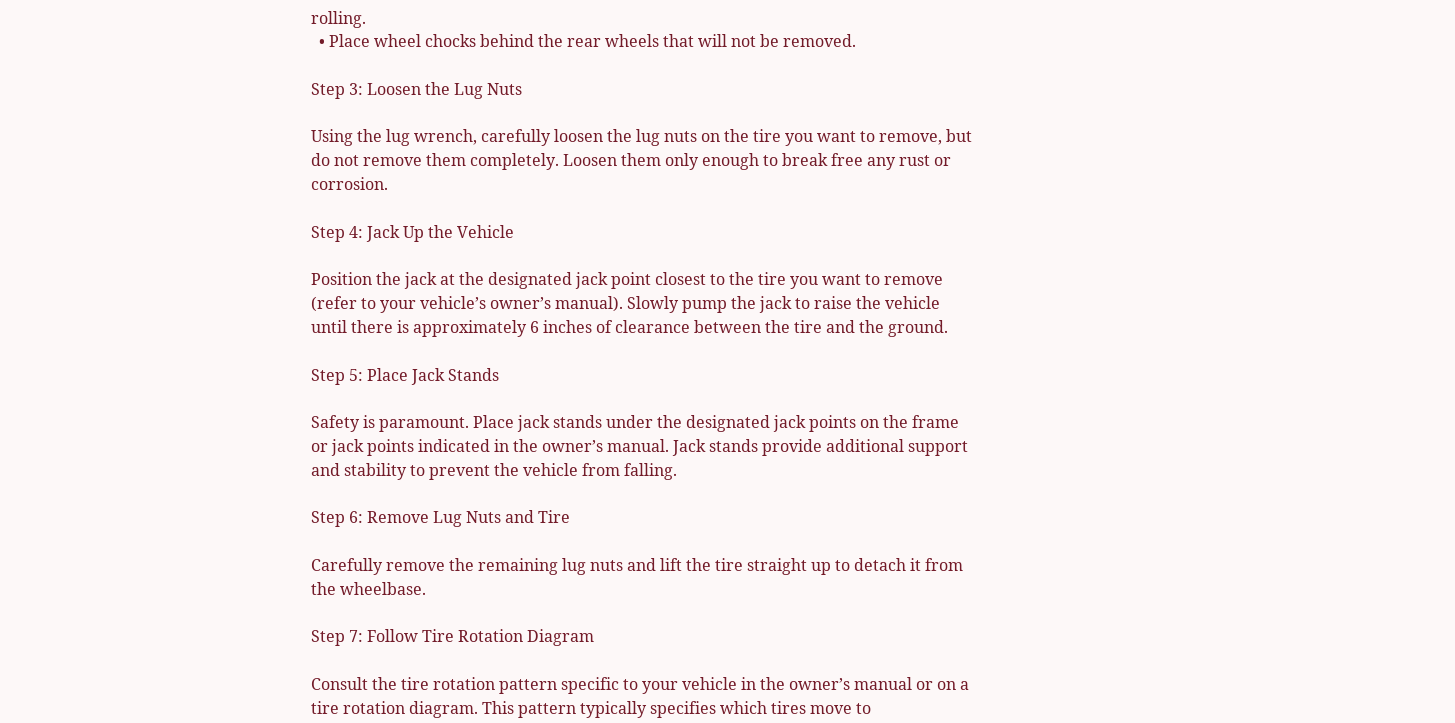rolling.
  • Place wheel chocks behind the rear wheels that will not be removed.

Step 3: Loosen the Lug Nuts

Using the lug wrench, carefully loosen the lug nuts on the tire you want to remove, but do not remove them completely. Loosen them only enough to break free any rust or corrosion.

Step 4: Jack Up the Vehicle

Position the jack at the designated jack point closest to the tire you want to remove (refer to your vehicle’s owner’s manual). Slowly pump the jack to raise the vehicle until there is approximately 6 inches of clearance between the tire and the ground.

Step 5: Place Jack Stands

Safety is paramount. Place jack stands under the designated jack points on the frame or jack points indicated in the owner’s manual. Jack stands provide additional support and stability to prevent the vehicle from falling.

Step 6: Remove Lug Nuts and Tire

Carefully remove the remaining lug nuts and lift the tire straight up to detach it from the wheelbase.

Step 7: Follow Tire Rotation Diagram

Consult the tire rotation pattern specific to your vehicle in the owner’s manual or on a tire rotation diagram. This pattern typically specifies which tires move to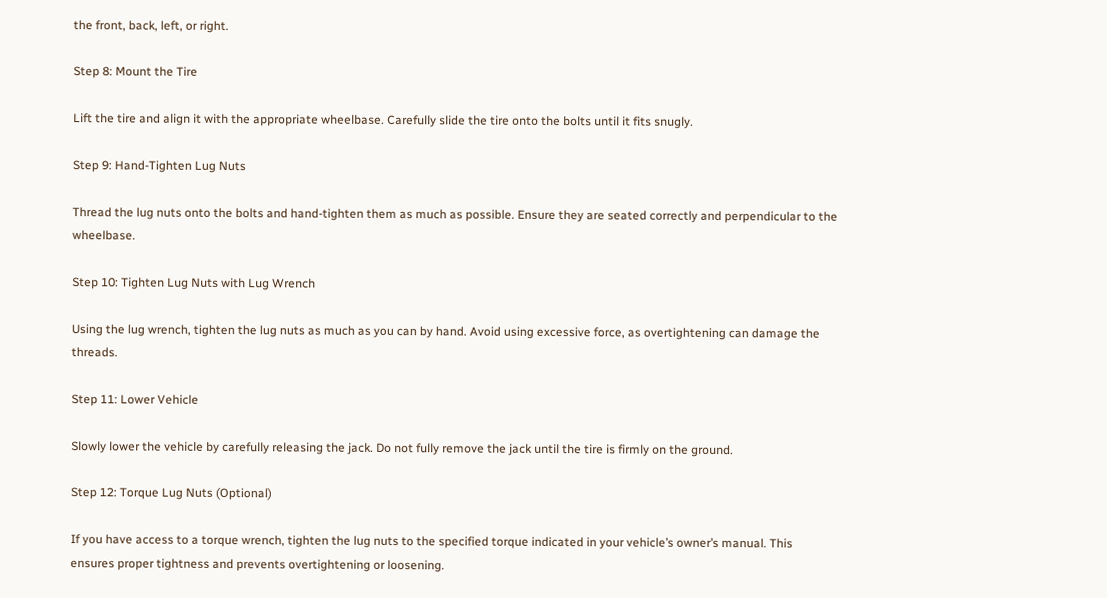the front, back, left, or right.

Step 8: Mount the Tire

Lift the tire and align it with the appropriate wheelbase. Carefully slide the tire onto the bolts until it fits snugly.

Step 9: Hand-Tighten Lug Nuts

Thread the lug nuts onto the bolts and hand-tighten them as much as possible. Ensure they are seated correctly and perpendicular to the wheelbase.

Step 10: Tighten Lug Nuts with Lug Wrench

Using the lug wrench, tighten the lug nuts as much as you can by hand. Avoid using excessive force, as overtightening can damage the threads.

Step 11: Lower Vehicle

Slowly lower the vehicle by carefully releasing the jack. Do not fully remove the jack until the tire is firmly on the ground.

Step 12: Torque Lug Nuts (Optional)

If you have access to a torque wrench, tighten the lug nuts to the specified torque indicated in your vehicle’s owner’s manual. This ensures proper tightness and prevents overtightening or loosening.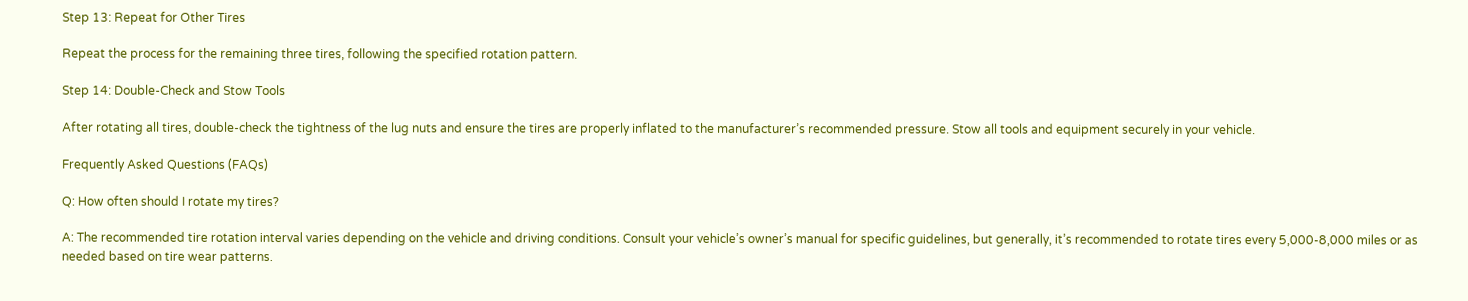Step 13: Repeat for Other Tires

Repeat the process for the remaining three tires, following the specified rotation pattern.

Step 14: Double-Check and Stow Tools

After rotating all tires, double-check the tightness of the lug nuts and ensure the tires are properly inflated to the manufacturer’s recommended pressure. Stow all tools and equipment securely in your vehicle.

Frequently Asked Questions (FAQs)

Q: How often should I rotate my tires?

A: The recommended tire rotation interval varies depending on the vehicle and driving conditions. Consult your vehicle’s owner’s manual for specific guidelines, but generally, it’s recommended to rotate tires every 5,000-8,000 miles or as needed based on tire wear patterns.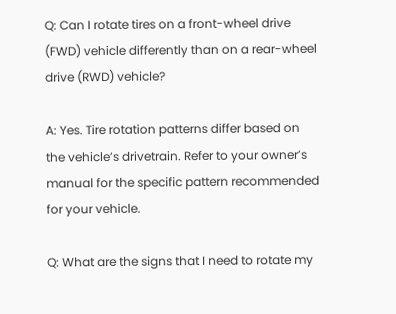Q: Can I rotate tires on a front-wheel drive (FWD) vehicle differently than on a rear-wheel drive (RWD) vehicle?

A: Yes. Tire rotation patterns differ based on the vehicle’s drivetrain. Refer to your owner’s manual for the specific pattern recommended for your vehicle.

Q: What are the signs that I need to rotate my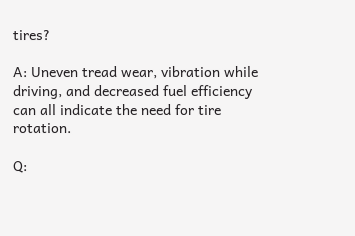tires?

A: Uneven tread wear, vibration while driving, and decreased fuel efficiency can all indicate the need for tire rotation.

Q: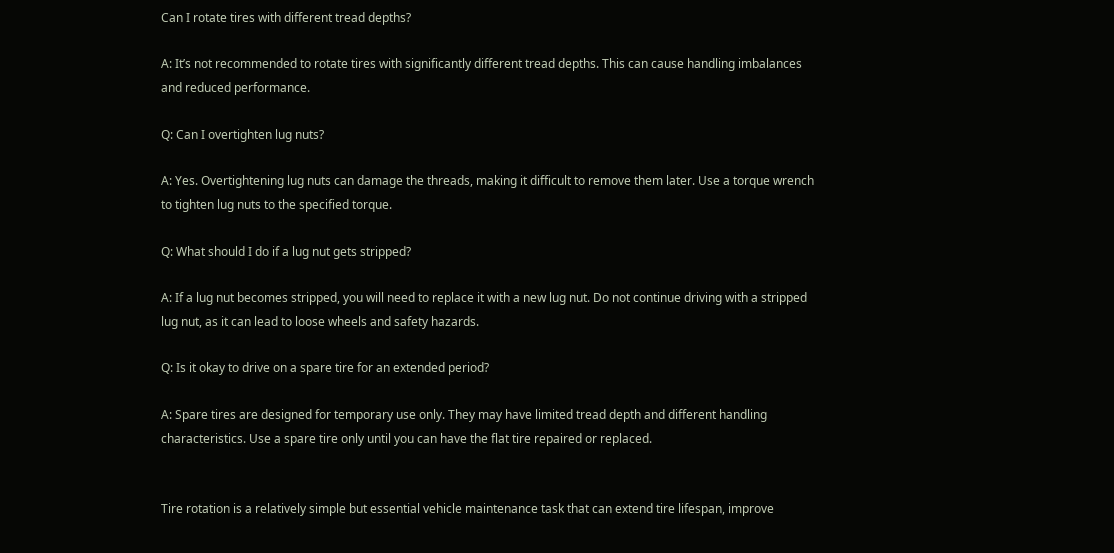Can I rotate tires with different tread depths?

A: It’s not recommended to rotate tires with significantly different tread depths. This can cause handling imbalances and reduced performance.

Q: Can I overtighten lug nuts?

A: Yes. Overtightening lug nuts can damage the threads, making it difficult to remove them later. Use a torque wrench to tighten lug nuts to the specified torque.

Q: What should I do if a lug nut gets stripped?

A: If a lug nut becomes stripped, you will need to replace it with a new lug nut. Do not continue driving with a stripped lug nut, as it can lead to loose wheels and safety hazards.

Q: Is it okay to drive on a spare tire for an extended period?

A: Spare tires are designed for temporary use only. They may have limited tread depth and different handling characteristics. Use a spare tire only until you can have the flat tire repaired or replaced.


Tire rotation is a relatively simple but essential vehicle maintenance task that can extend tire lifespan, improve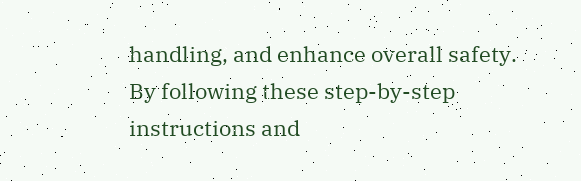handling, and enhance overall safety. By following these step-by-step instructions and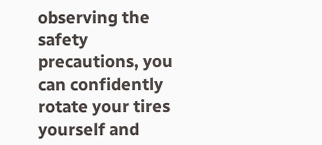observing the safety precautions, you can confidently rotate your tires yourself and